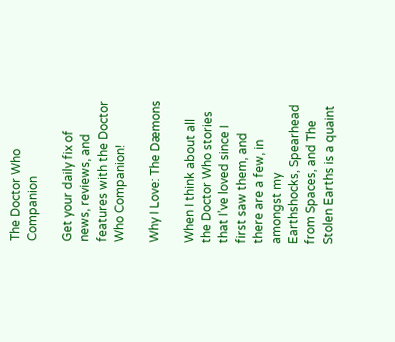The Doctor Who Companion

Get your daily fix of news, reviews, and features with the Doctor Who Companion!

Why I Love: The Dæmons

When I think about all the Doctor Who stories that I’ve loved since I first saw them, and there are a few, in amongst my Earthshocks, Spearhead from Spaces, and The Stolen Earths is a quaint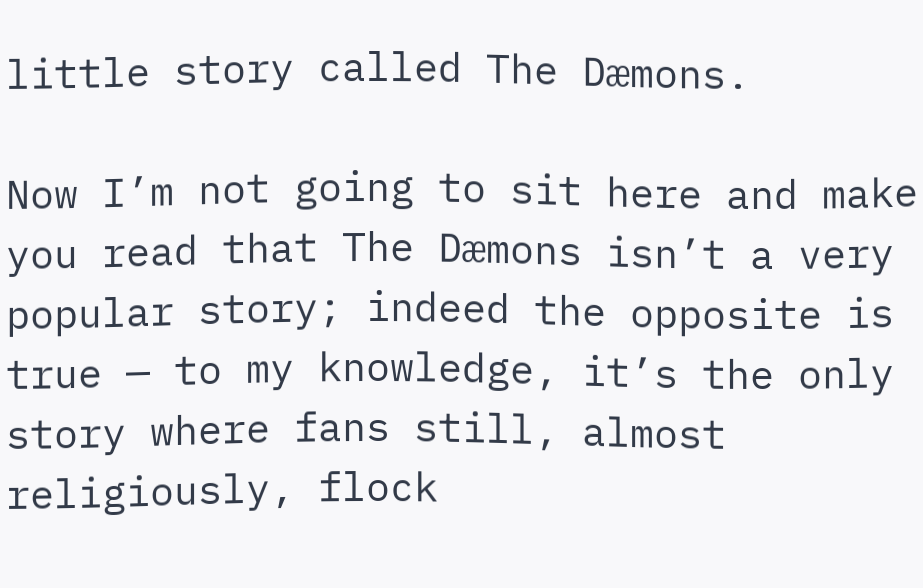little story called The Dæmons.

Now I’m not going to sit here and make you read that The Dæmons isn’t a very popular story; indeed the opposite is true — to my knowledge, it’s the only story where fans still, almost religiously, flock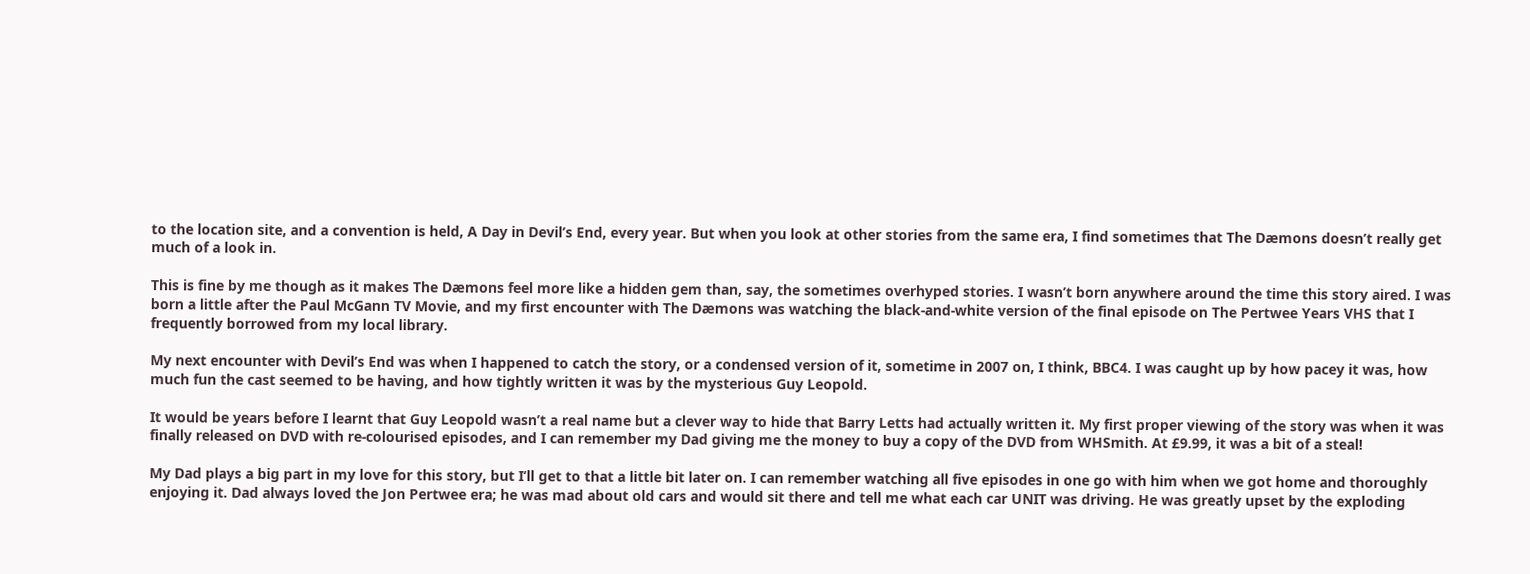to the location site, and a convention is held, A Day in Devil’s End, every year. But when you look at other stories from the same era, I find sometimes that The Dæmons doesn’t really get much of a look in.

This is fine by me though as it makes The Dæmons feel more like a hidden gem than, say, the sometimes overhyped stories. I wasn’t born anywhere around the time this story aired. I was born a little after the Paul McGann TV Movie, and my first encounter with The Dæmons was watching the black-and-white version of the final episode on The Pertwee Years VHS that I frequently borrowed from my local library.

My next encounter with Devil’s End was when I happened to catch the story, or a condensed version of it, sometime in 2007 on, I think, BBC4. I was caught up by how pacey it was, how much fun the cast seemed to be having, and how tightly written it was by the mysterious Guy Leopold.

It would be years before I learnt that Guy Leopold wasn’t a real name but a clever way to hide that Barry Letts had actually written it. My first proper viewing of the story was when it was finally released on DVD with re-colourised episodes, and I can remember my Dad giving me the money to buy a copy of the DVD from WHSmith. At £9.99, it was a bit of a steal!

My Dad plays a big part in my love for this story, but I’ll get to that a little bit later on. I can remember watching all five episodes in one go with him when we got home and thoroughly enjoying it. Dad always loved the Jon Pertwee era; he was mad about old cars and would sit there and tell me what each car UNIT was driving. He was greatly upset by the exploding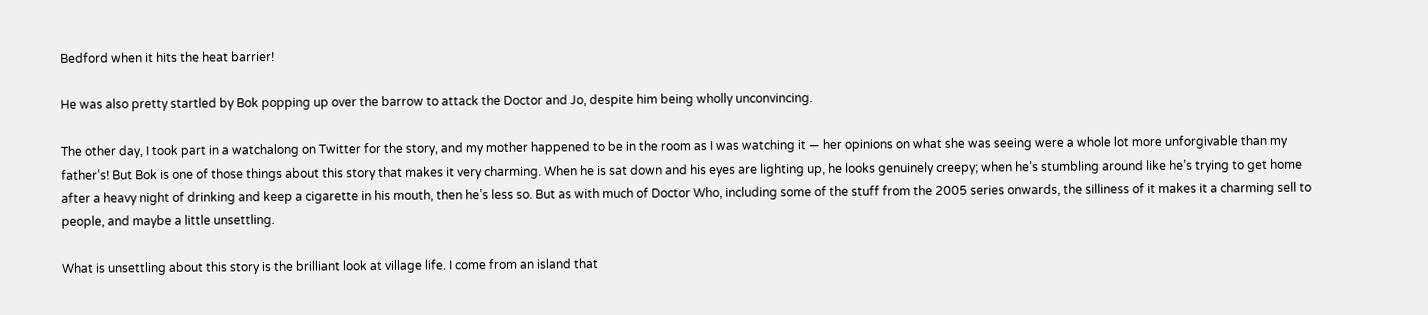Bedford when it hits the heat barrier!

He was also pretty startled by Bok popping up over the barrow to attack the Doctor and Jo, despite him being wholly unconvincing.

The other day, I took part in a watchalong on Twitter for the story, and my mother happened to be in the room as I was watching it — her opinions on what she was seeing were a whole lot more unforgivable than my father’s! But Bok is one of those things about this story that makes it very charming. When he is sat down and his eyes are lighting up, he looks genuinely creepy; when he’s stumbling around like he’s trying to get home after a heavy night of drinking and keep a cigarette in his mouth, then he’s less so. But as with much of Doctor Who, including some of the stuff from the 2005 series onwards, the silliness of it makes it a charming sell to people, and maybe a little unsettling.

What is unsettling about this story is the brilliant look at village life. I come from an island that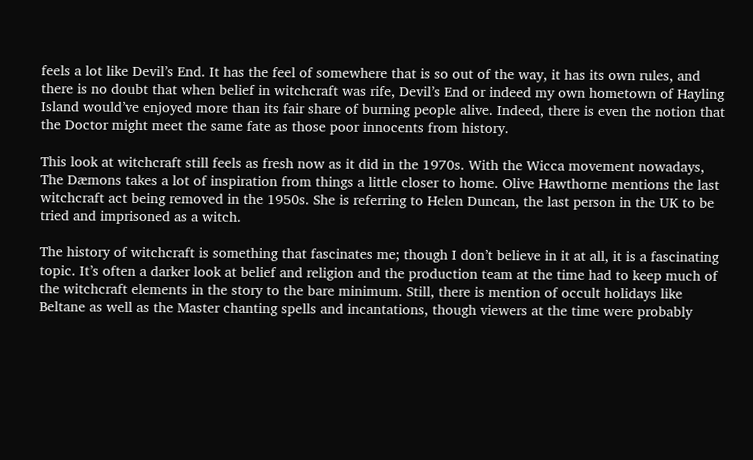feels a lot like Devil’s End. It has the feel of somewhere that is so out of the way, it has its own rules, and there is no doubt that when belief in witchcraft was rife, Devil’s End or indeed my own hometown of Hayling Island would’ve enjoyed more than its fair share of burning people alive. Indeed, there is even the notion that the Doctor might meet the same fate as those poor innocents from history.

This look at witchcraft still feels as fresh now as it did in the 1970s. With the Wicca movement nowadays, The Dæmons takes a lot of inspiration from things a little closer to home. Olive Hawthorne mentions the last witchcraft act being removed in the 1950s. She is referring to Helen Duncan, the last person in the UK to be tried and imprisoned as a witch.

The history of witchcraft is something that fascinates me; though I don’t believe in it at all, it is a fascinating topic. It’s often a darker look at belief and religion and the production team at the time had to keep much of the witchcraft elements in the story to the bare minimum. Still, there is mention of occult holidays like Beltane as well as the Master chanting spells and incantations, though viewers at the time were probably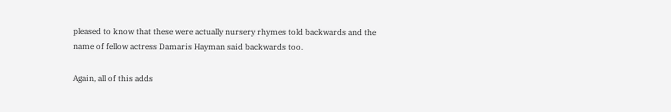pleased to know that these were actually nursery rhymes told backwards and the name of fellow actress Damaris Hayman said backwards too.

Again, all of this adds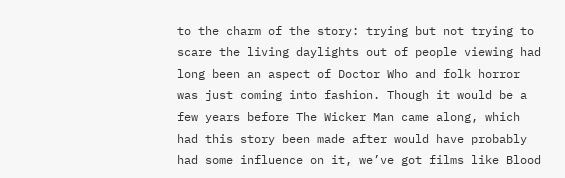to the charm of the story: trying but not trying to scare the living daylights out of people viewing had long been an aspect of Doctor Who and folk horror was just coming into fashion. Though it would be a few years before The Wicker Man came along, which had this story been made after would have probably had some influence on it, we’ve got films like Blood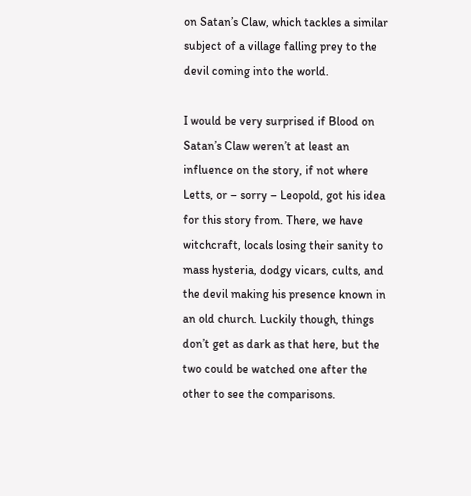on Satan’s Claw, which tackles a similar subject of a village falling prey to the devil coming into the world.

I would be very surprised if Blood on Satan’s Claw weren’t at least an influence on the story, if not where Letts, or – sorry – Leopold, got his idea for this story from. There, we have witchcraft, locals losing their sanity to mass hysteria, dodgy vicars, cults, and the devil making his presence known in an old church. Luckily though, things don’t get as dark as that here, but the two could be watched one after the other to see the comparisons.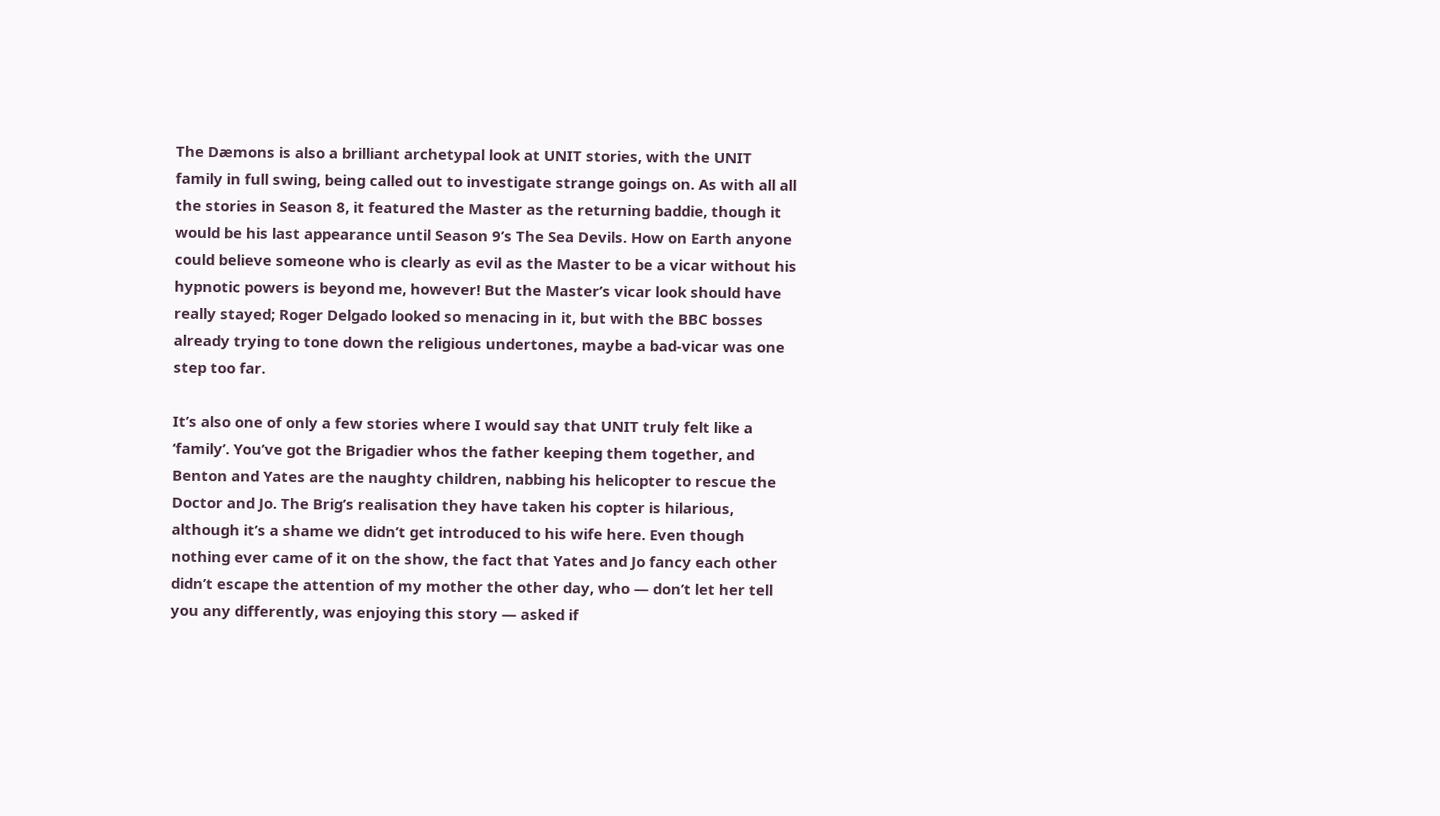The Dæmons is also a brilliant archetypal look at UNIT stories, with the UNIT family in full swing, being called out to investigate strange goings on. As with all all the stories in Season 8, it featured the Master as the returning baddie, though it would be his last appearance until Season 9’s The Sea Devils. How on Earth anyone could believe someone who is clearly as evil as the Master to be a vicar without his hypnotic powers is beyond me, however! But the Master’s vicar look should have really stayed; Roger Delgado looked so menacing in it, but with the BBC bosses already trying to tone down the religious undertones, maybe a bad-vicar was one step too far.

It’s also one of only a few stories where I would say that UNIT truly felt like a ‘family’. You’ve got the Brigadier whos the father keeping them together, and Benton and Yates are the naughty children, nabbing his helicopter to rescue the Doctor and Jo. The Brig’s realisation they have taken his copter is hilarious, although it’s a shame we didn’t get introduced to his wife here. Even though nothing ever came of it on the show, the fact that Yates and Jo fancy each other didn’t escape the attention of my mother the other day, who — don’t let her tell you any differently, was enjoying this story — asked if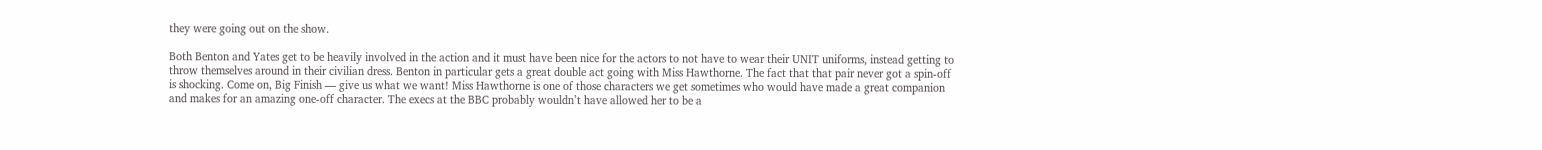they were going out on the show.

Both Benton and Yates get to be heavily involved in the action and it must have been nice for the actors to not have to wear their UNIT uniforms, instead getting to throw themselves around in their civilian dress. Benton in particular gets a great double act going with Miss Hawthorne. The fact that that pair never got a spin-off is shocking. Come on, Big Finish — give us what we want! Miss Hawthorne is one of those characters we get sometimes who would have made a great companion and makes for an amazing one-off character. The execs at the BBC probably wouldn’t have allowed her to be a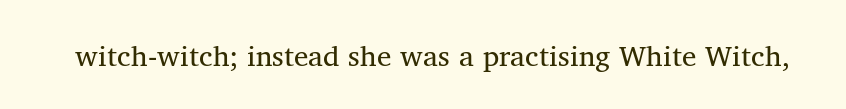witch-witch; instead she was a practising White Witch,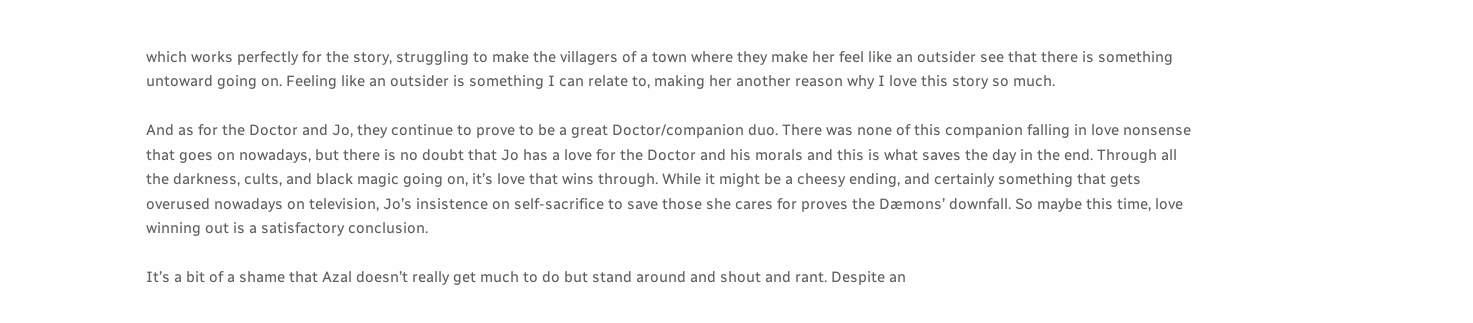which works perfectly for the story, struggling to make the villagers of a town where they make her feel like an outsider see that there is something untoward going on. Feeling like an outsider is something I can relate to, making her another reason why I love this story so much.

And as for the Doctor and Jo, they continue to prove to be a great Doctor/companion duo. There was none of this companion falling in love nonsense that goes on nowadays, but there is no doubt that Jo has a love for the Doctor and his morals and this is what saves the day in the end. Through all the darkness, cults, and black magic going on, it’s love that wins through. While it might be a cheesy ending, and certainly something that gets overused nowadays on television, Jo’s insistence on self-sacrifice to save those she cares for proves the Dæmons’ downfall. So maybe this time, love winning out is a satisfactory conclusion.

It’s a bit of a shame that Azal doesn’t really get much to do but stand around and shout and rant. Despite an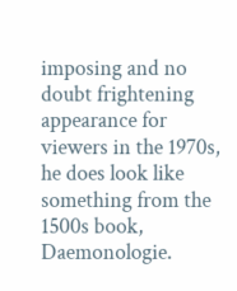imposing and no doubt frightening appearance for viewers in the 1970s, he does look like something from the 1500s book, Daemonologie.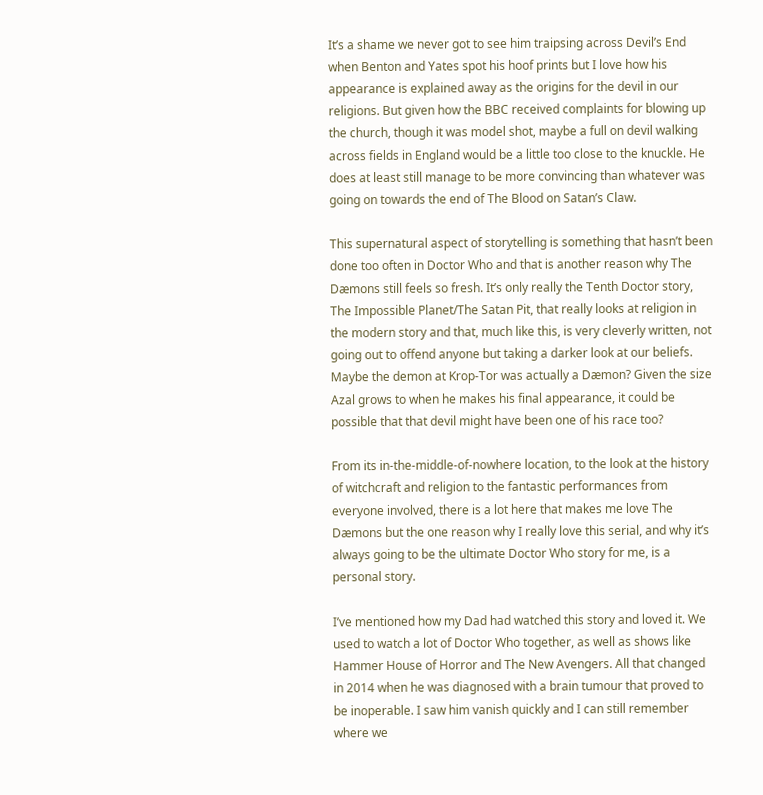It’s a shame we never got to see him traipsing across Devil’s End when Benton and Yates spot his hoof prints but I love how his appearance is explained away as the origins for the devil in our religions. But given how the BBC received complaints for blowing up the church, though it was model shot, maybe a full on devil walking across fields in England would be a little too close to the knuckle. He does at least still manage to be more convincing than whatever was going on towards the end of The Blood on Satan’s Claw.

This supernatural aspect of storytelling is something that hasn’t been done too often in Doctor Who and that is another reason why The Dæmons still feels so fresh. It’s only really the Tenth Doctor story, The Impossible Planet/The Satan Pit, that really looks at religion in the modern story and that, much like this, is very cleverly written, not going out to offend anyone but taking a darker look at our beliefs. Maybe the demon at Krop-Tor was actually a Dæmon? Given the size Azal grows to when he makes his final appearance, it could be possible that that devil might have been one of his race too?

From its in-the-middle-of-nowhere location, to the look at the history of witchcraft and religion to the fantastic performances from everyone involved, there is a lot here that makes me love The Dæmons but the one reason why I really love this serial, and why it’s always going to be the ultimate Doctor Who story for me, is a personal story.

I’ve mentioned how my Dad had watched this story and loved it. We used to watch a lot of Doctor Who together, as well as shows like Hammer House of Horror and The New Avengers. All that changed in 2014 when he was diagnosed with a brain tumour that proved to be inoperable. I saw him vanish quickly and I can still remember where we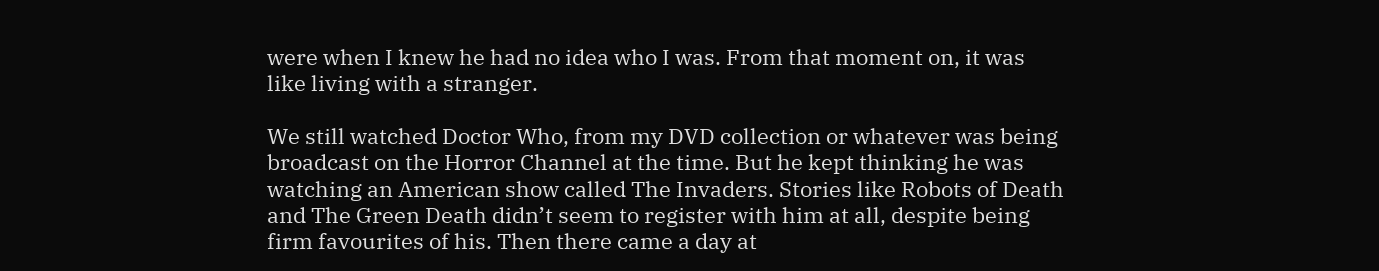were when I knew he had no idea who I was. From that moment on, it was like living with a stranger.

We still watched Doctor Who, from my DVD collection or whatever was being broadcast on the Horror Channel at the time. But he kept thinking he was watching an American show called The Invaders. Stories like Robots of Death and The Green Death didn’t seem to register with him at all, despite being firm favourites of his. Then there came a day at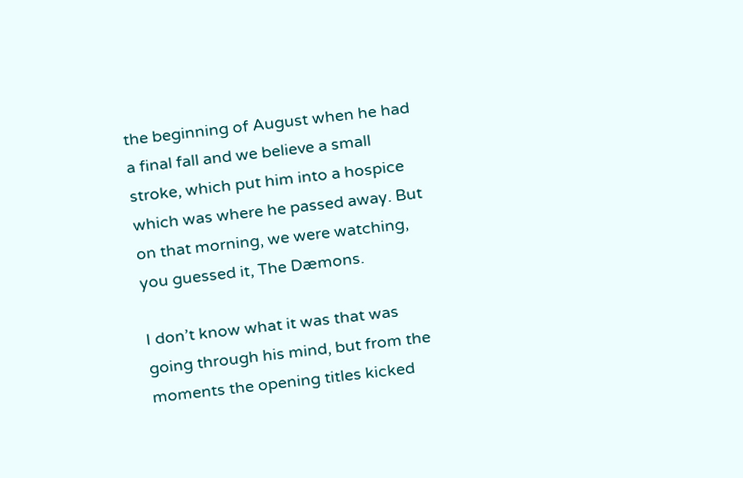the beginning of August when he had a final fall and we believe a small stroke, which put him into a hospice which was where he passed away. But on that morning, we were watching, you guessed it, The Dæmons.

I don’t know what it was that was going through his mind, but from the moments the opening titles kicked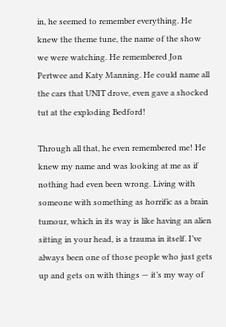in, he seemed to remember everything. He knew the theme tune, the name of the show we were watching. He remembered Jon Pertwee and Katy Manning. He could name all the cars that UNIT drove, even gave a shocked tut at the exploding Bedford!

Through all that, he even remembered me! He knew my name and was looking at me as if nothing had even been wrong. Living with someone with something as horrific as a brain tumour, which in its way is like having an alien sitting in your head, is a trauma in itself. I’ve always been one of those people who just gets up and gets on with things — it’s my way of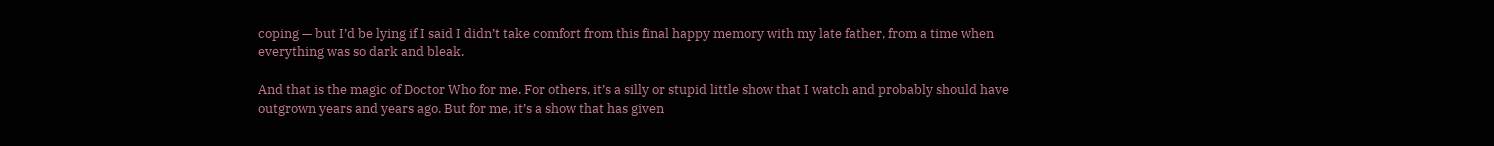coping — but I’d be lying if I said I didn’t take comfort from this final happy memory with my late father, from a time when everything was so dark and bleak.

And that is the magic of Doctor Who for me. For others, it’s a silly or stupid little show that I watch and probably should have outgrown years and years ago. But for me, it’s a show that has given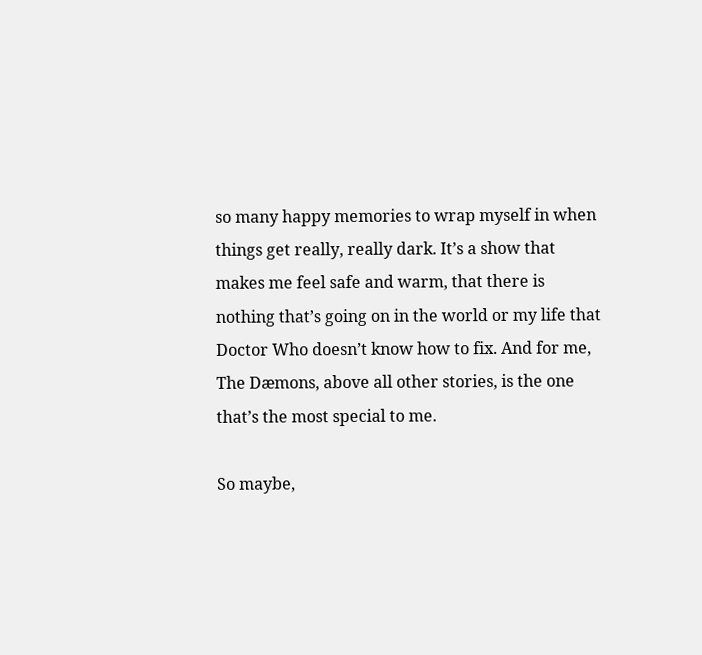so many happy memories to wrap myself in when things get really, really dark. It’s a show that makes me feel safe and warm, that there is nothing that’s going on in the world or my life that Doctor Who doesn’t know how to fix. And for me, The Dæmons, above all other stories, is the one that’s the most special to me.

So maybe,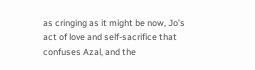as cringing as it might be now, Jo’s act of love and self-sacrifice that confuses Azal, and the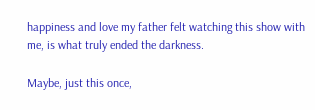happiness and love my father felt watching this show with me, is what truly ended the darkness.

Maybe, just this once,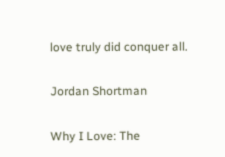love truly did conquer all.

Jordan Shortman

Why I Love: The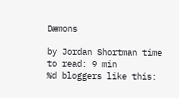Dæmons

by Jordan Shortman time to read: 9 min
%d bloggers like this: